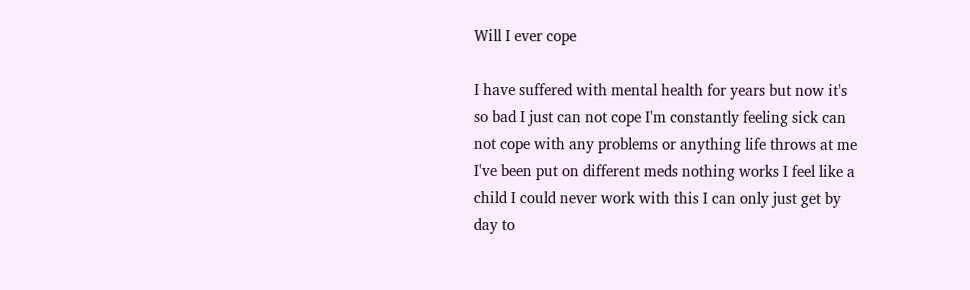Will I ever cope

I have suffered with mental health for years but now it's so bad I just can not cope I'm constantly feeling sick can not cope with any problems or anything life throws at me I've been put on different meds nothing works I feel like a child I could never work with this I can only just get by day to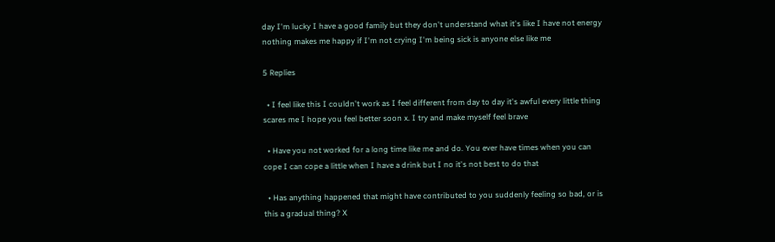day I'm lucky I have a good family but they don't understand what it's like I have not energy nothing makes me happy if I'm not crying I'm being sick is anyone else like me

5 Replies

  • I feel like this I couldn't work as I feel different from day to day it's awful every little thing scares me I hope you feel better soon x. I try and make myself feel brave

  • Have you not worked for a long time like me and do. You ever have times when you can cope I can cope a little when I have a drink but I no it's not best to do that

  • Has anything happened that might have contributed to you suddenly feeling so bad, or is this a gradual thing? X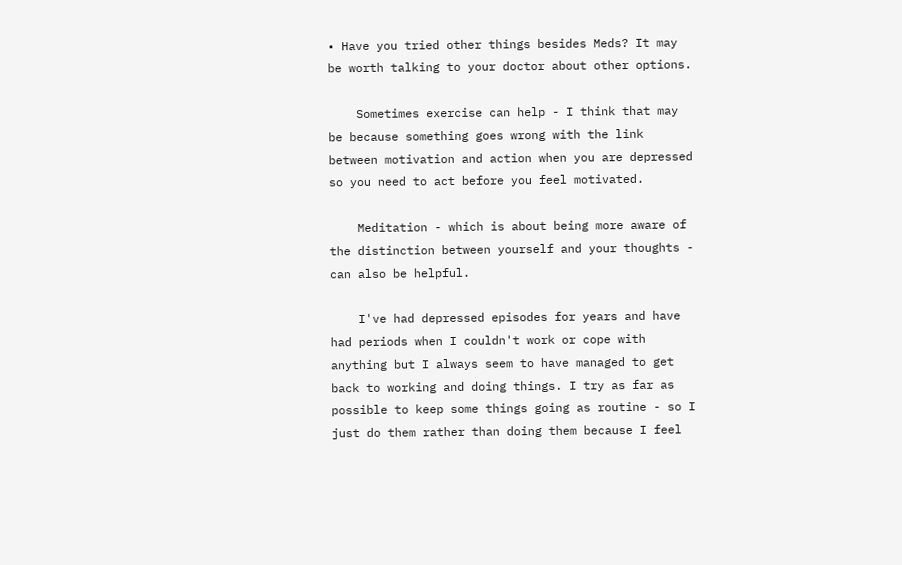• Have you tried other things besides Meds? It may be worth talking to your doctor about other options.

    Sometimes exercise can help - I think that may be because something goes wrong with the link between motivation and action when you are depressed so you need to act before you feel motivated.

    Meditation - which is about being more aware of the distinction between yourself and your thoughts - can also be helpful.

    I've had depressed episodes for years and have had periods when I couldn't work or cope with anything but I always seem to have managed to get back to working and doing things. I try as far as possible to keep some things going as routine - so I just do them rather than doing them because I feel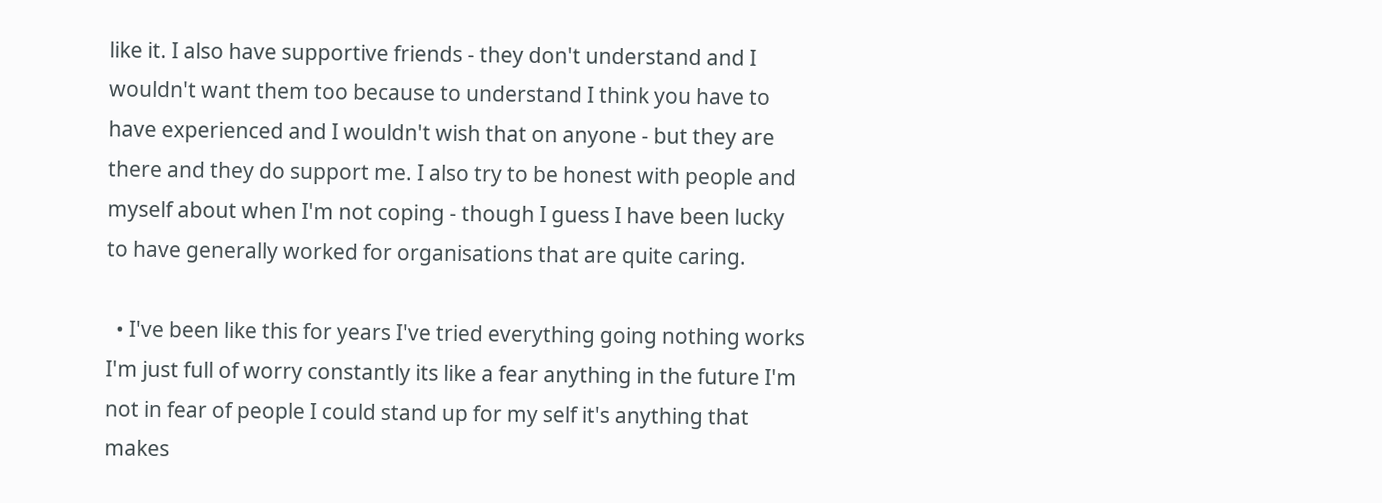like it. I also have supportive friends - they don't understand and I wouldn't want them too because to understand I think you have to have experienced and I wouldn't wish that on anyone - but they are there and they do support me. I also try to be honest with people and myself about when I'm not coping - though I guess I have been lucky to have generally worked for organisations that are quite caring.

  • I've been like this for years I've tried everything going nothing works I'm just full of worry constantly its like a fear anything in the future I'm not in fear of people I could stand up for my self it's anything that makes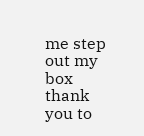me step out my box thank you to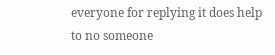everyone for replying it does help to no someone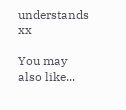understands xx

You may also like...